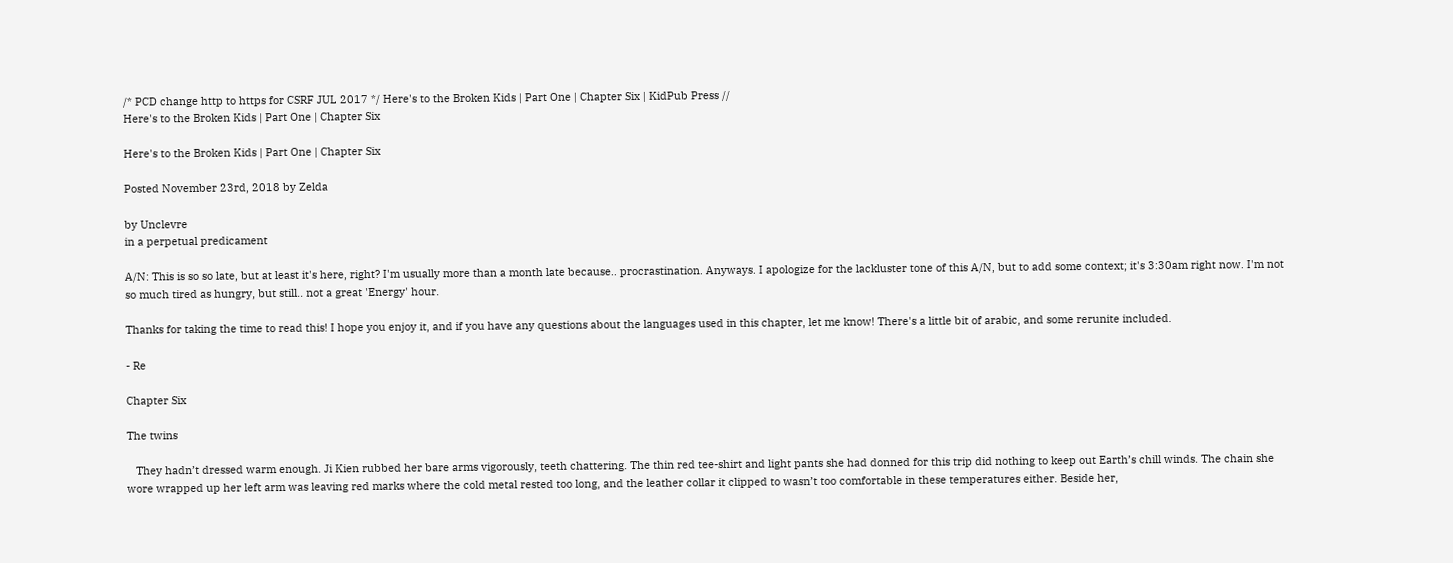/* PCD change http to https for CSRF JUL 2017 */ Here's to the Broken Kids | Part One | Chapter Six | KidPub Press //
Here's to the Broken Kids | Part One | Chapter Six

Here's to the Broken Kids | Part One | Chapter Six

Posted November 23rd, 2018 by Zelda

by Unclevre
in a perpetual predicament

A/N: This is so so late, but at least it's here, right? I'm usually more than a month late because.. procrastination. Anyways. I apologize for the lackluster tone of this A/N, but to add some context; it's 3:30am right now. I'm not so much tired as hungry, but still.. not a great 'Energy' hour.

Thanks for taking the time to read this! I hope you enjoy it, and if you have any questions about the languages used in this chapter, let me know! There's a little bit of arabic, and some rerunite included.

- Re

Chapter Six

The twins

   They hadn’t dressed warm enough. Ji Kien rubbed her bare arms vigorously, teeth chattering. The thin red tee-shirt and light pants she had donned for this trip did nothing to keep out Earth’s chill winds. The chain she wore wrapped up her left arm was leaving red marks where the cold metal rested too long, and the leather collar it clipped to wasn’t too comfortable in these temperatures either. Beside her,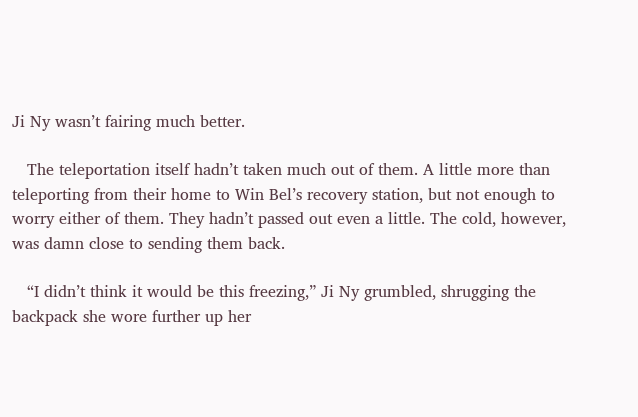Ji Ny wasn’t fairing much better.

   The teleportation itself hadn’t taken much out of them. A little more than teleporting from their home to Win Bel’s recovery station, but not enough to worry either of them. They hadn’t passed out even a little. The cold, however, was damn close to sending them back.

   “I didn’t think it would be this freezing,” Ji Ny grumbled, shrugging the backpack she wore further up her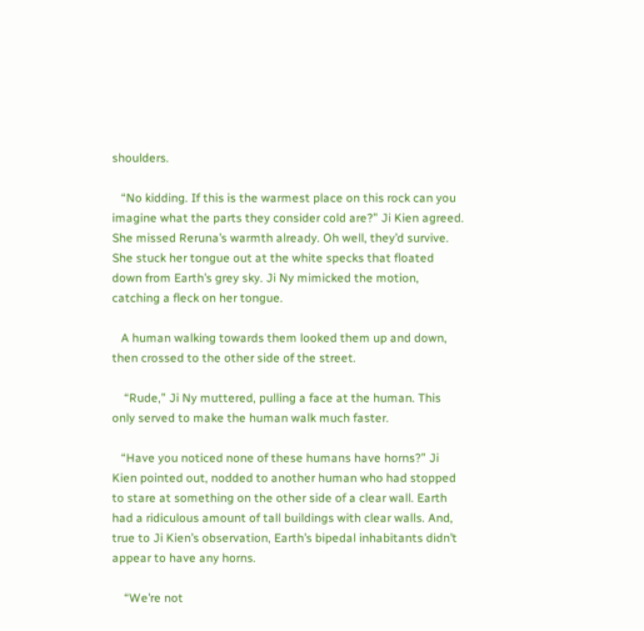shoulders.

   “No kidding. If this is the warmest place on this rock can you imagine what the parts they consider cold are?” Ji Kien agreed. She missed Reruna’s warmth already. Oh well, they’d survive. She stuck her tongue out at the white specks that floated down from Earth’s grey sky. Ji Ny mimicked the motion, catching a fleck on her tongue.

   A human walking towards them looked them up and down, then crossed to the other side of the street.

    “Rude,” Ji Ny muttered, pulling a face at the human. This only served to make the human walk much faster.

   “Have you noticed none of these humans have horns?” Ji Kien pointed out, nodded to another human who had stopped to stare at something on the other side of a clear wall. Earth had a ridiculous amount of tall buildings with clear walls. And, true to Ji Kien’s observation, Earth’s bipedal inhabitants didn’t appear to have any horns.

    “We’re not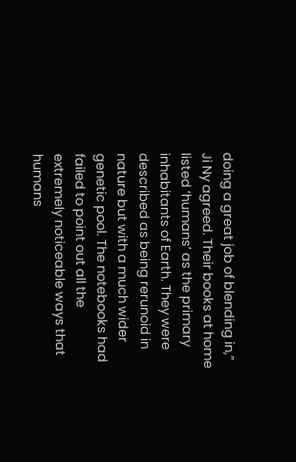doing a great job of blending in,” Ji Ny agreed. Their books at home listed ‘humans’ as the primary inhabitants of Earth. They were described as being rerunoid in nature but with a much wider genetic pool. The notebooks had failed to point out all the extremely noticeable ways that humans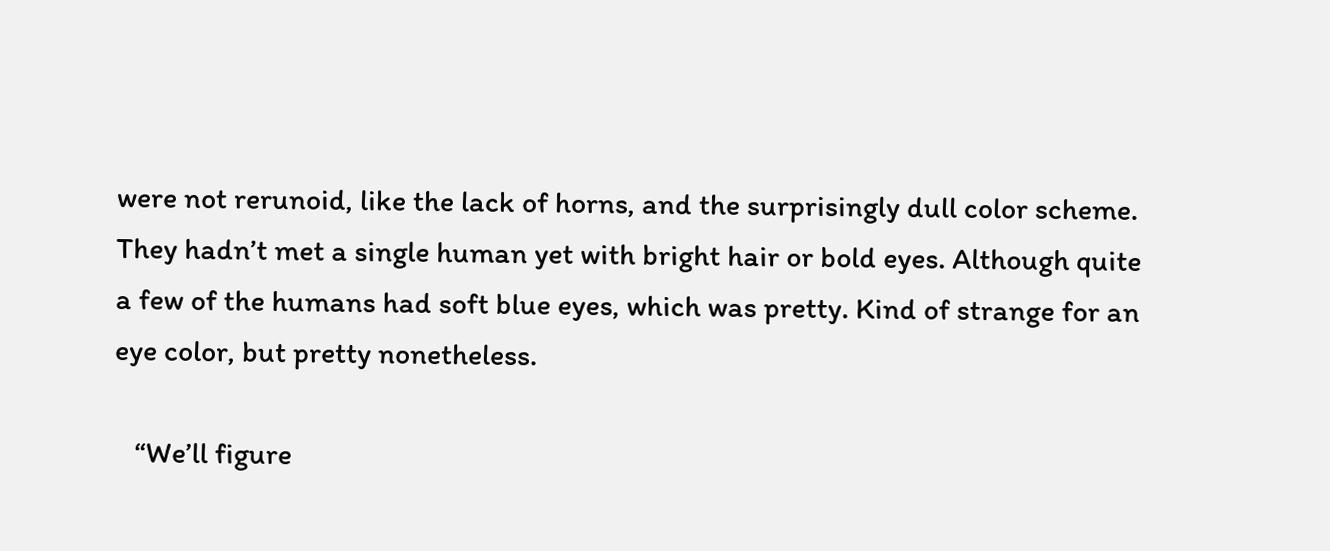were not rerunoid, like the lack of horns, and the surprisingly dull color scheme. They hadn’t met a single human yet with bright hair or bold eyes. Although quite a few of the humans had soft blue eyes, which was pretty. Kind of strange for an eye color, but pretty nonetheless.

   “We’ll figure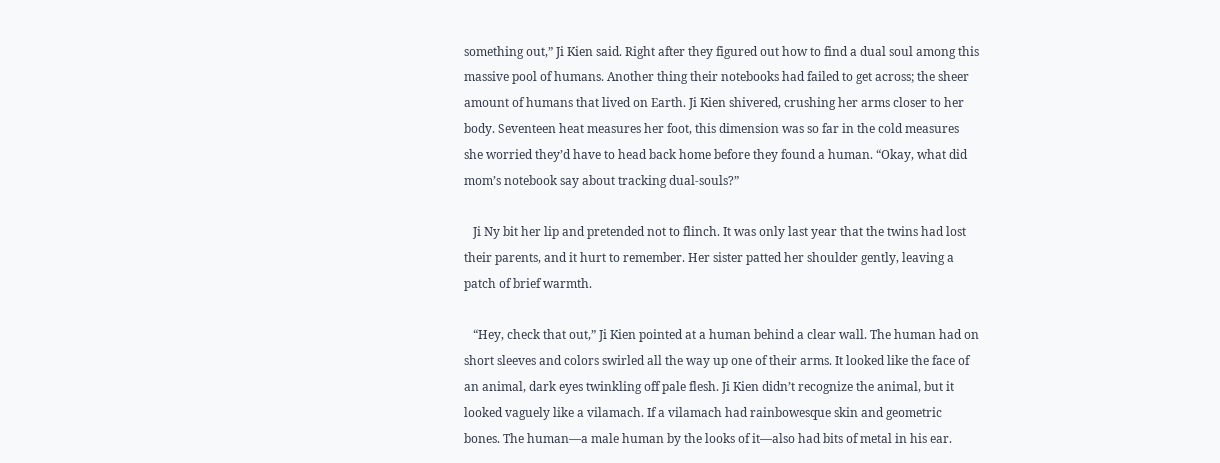something out,” Ji Kien said. Right after they figured out how to find a dual soul among this massive pool of humans. Another thing their notebooks had failed to get across; the sheer amount of humans that lived on Earth. Ji Kien shivered, crushing her arms closer to her body. Seventeen heat measures her foot, this dimension was so far in the cold measures she worried they’d have to head back home before they found a human. “Okay, what did mom’s notebook say about tracking dual-souls?”

   Ji Ny bit her lip and pretended not to flinch. It was only last year that the twins had lost their parents, and it hurt to remember. Her sister patted her shoulder gently, leaving a patch of brief warmth.

   “Hey, check that out,” Ji Kien pointed at a human behind a clear wall. The human had on short sleeves and colors swirled all the way up one of their arms. It looked like the face of an animal, dark eyes twinkling off pale flesh. Ji Kien didn’t recognize the animal, but it looked vaguely like a vilamach. If a vilamach had rainbowesque skin and geometric bones. The human—a male human by the looks of it—also had bits of metal in his ear.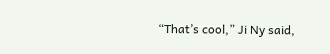“That’s cool,” Ji Ny said,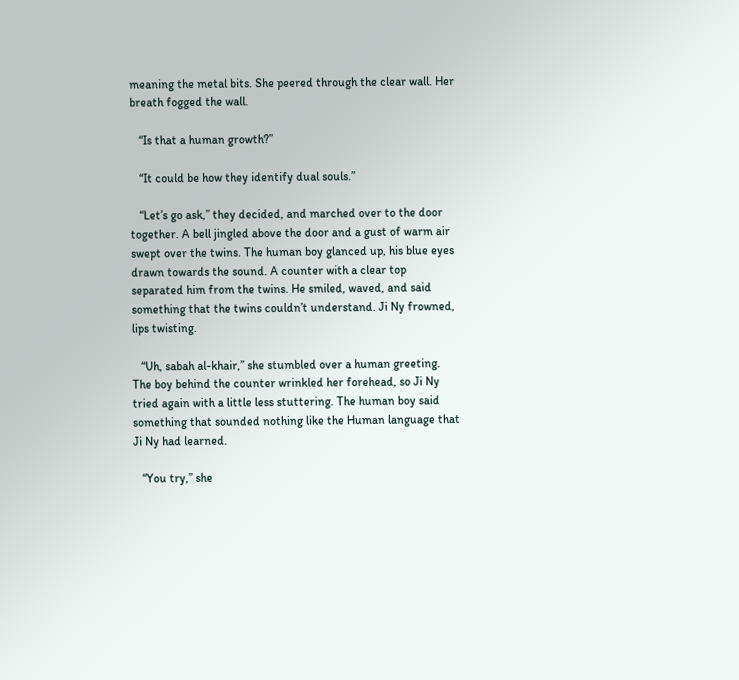meaning the metal bits. She peered through the clear wall. Her breath fogged the wall.

   “Is that a human growth?”

   “It could be how they identify dual souls.”

   “Let’s go ask,” they decided, and marched over to the door together. A bell jingled above the door and a gust of warm air swept over the twins. The human boy glanced up, his blue eyes drawn towards the sound. A counter with a clear top separated him from the twins. He smiled, waved, and said something that the twins couldn’t understand. Ji Ny frowned, lips twisting.

   “Uh, sabah al-khair,” she stumbled over a human greeting. The boy behind the counter wrinkled her forehead, so Ji Ny tried again with a little less stuttering. The human boy said something that sounded nothing like the Human language that Ji Ny had learned.

   “You try,” she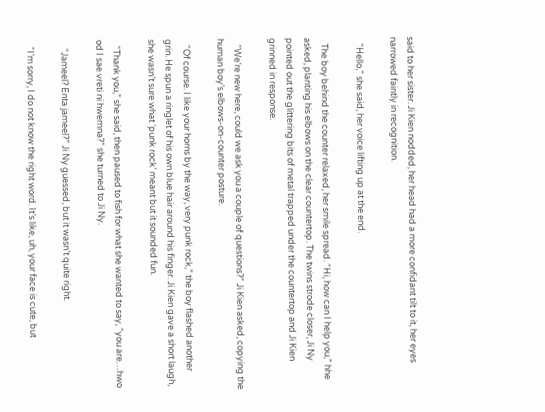said to her sister. Ji Kien nodded, her head had a more confidant tilt to it, her eyes narrowed faintly in recognition.

   “Hello,” she said, her voice lifting up at the end.

   The boy behind the counter relaxed, her smile spread. “Hi, how can I help you,” hhe asked, planting his elbows on the clear countertop. The twins strode closer, Ji Ny pointed out the glittering bits of metal trapped under the countertop and Ji Kien grinned in response.

   “We’re new here, could we ask you a couple of questions?” Ji Kien asked, copying the human boy’s elbows-on-counter posture.

   “Of course. I like your horns by the way, very punk rock,” the boy flashed another grin. He spun a ringlet of his own blue hair around his finger. Ji Kien gave a short laugh,  she wasn’t sure what ‘punk rock’ meant but it sounded fun.

   “Thank you,” she said, then paused to fish for what she wanted to say, “you are…hwo od I sae vreti ni hwemna?” she turned to Ji Ny.

    “Jameel? Enta jameel?” Ji Ny guessed, but it wasn’t quite right.

   “I’m sorry, I do not know the right word. It’s like, uh, your face is cute, but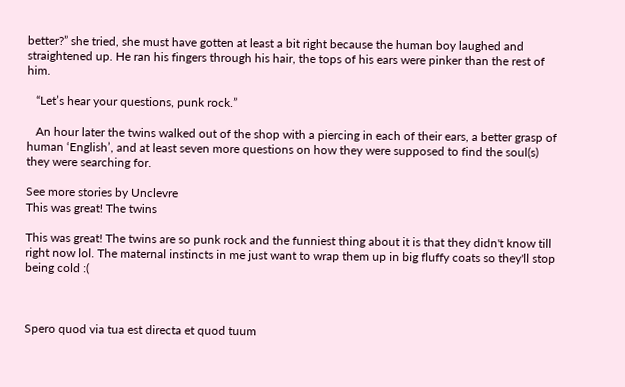better?” she tried, she must have gotten at least a bit right because the human boy laughed and straightened up. He ran his fingers through his hair, the tops of his ears were pinker than the rest of him.

   “Let’s hear your questions, punk rock.”

   An hour later the twins walked out of the shop with a piercing in each of their ears, a better grasp of human ‘English’, and at least seven more questions on how they were supposed to find the soul(s) they were searching for.

See more stories by Unclevre
This was great! The twins

This was great! The twins are so punk rock and the funniest thing about it is that they didn't know till right now lol. The maternal instincts in me just want to wrap them up in big fluffy coats so they'll stop being cold :(



Spero quod via tua est directa et quod tuum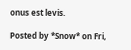onus est levis.

Posted by *Snow* on Fri,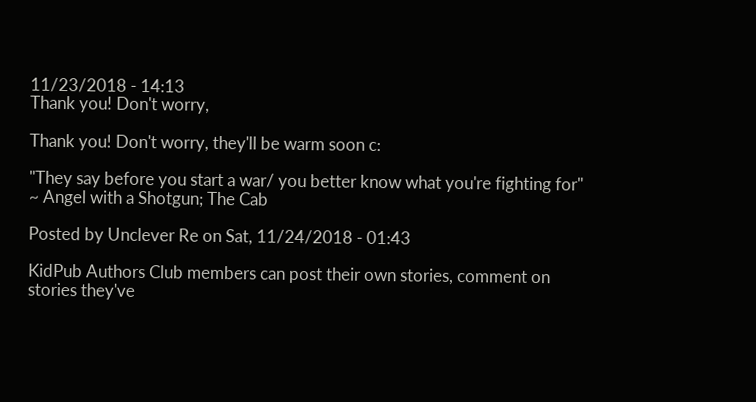11/23/2018 - 14:13
Thank you! Don't worry,

Thank you! Don't worry, they'll be warm soon c:

"They say before you start a war/ you better know what you're fighting for" ~ Angel with a Shotgun; The Cab

Posted by Unclever Re on Sat, 11/24/2018 - 01:43

KidPub Authors Club members can post their own stories, comment on stories they've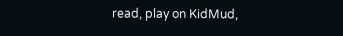read, play on KidMud,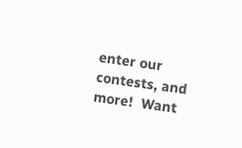enter our contests, and more!  Want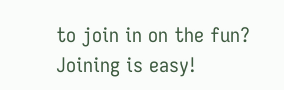to join in on the fun? Joining is easy!